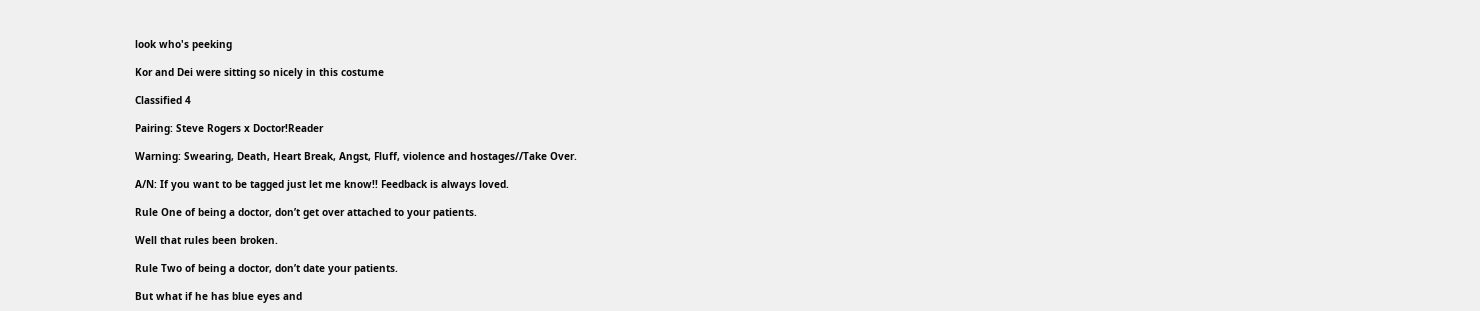look who's peeking

Kor and Dei were sitting so nicely in this costume

Classified 4

Pairing: Steve Rogers x Doctor!Reader

Warning: Swearing, Death, Heart Break, Angst, Fluff, violence and hostages//Take Over.

A/N: If you want to be tagged just let me know!! Feedback is always loved.

Rule One of being a doctor, don’t get over attached to your patients.

Well that rules been broken.

Rule Two of being a doctor, don’t date your patients.

But what if he has blue eyes and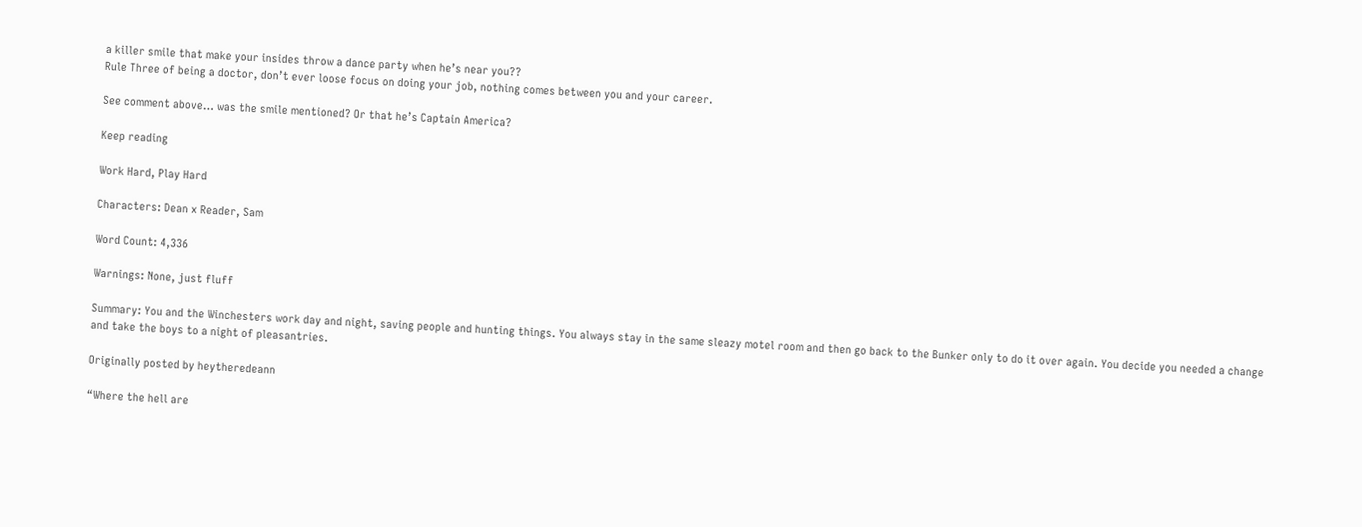a killer smile that make your insides throw a dance party when he’s near you??
Rule Three of being a doctor, don’t ever loose focus on doing your job, nothing comes between you and your career.

See comment above… was the smile mentioned? Or that he’s Captain America?

Keep reading

Work Hard, Play Hard

Characters: Dean x Reader, Sam

Word Count: 4,336

Warnings: None, just fluff

Summary: You and the Winchesters work day and night, saving people and hunting things. You always stay in the same sleazy motel room and then go back to the Bunker only to do it over again. You decide you needed a change and take the boys to a night of pleasantries.

Originally posted by heytheredeann

“Where the hell are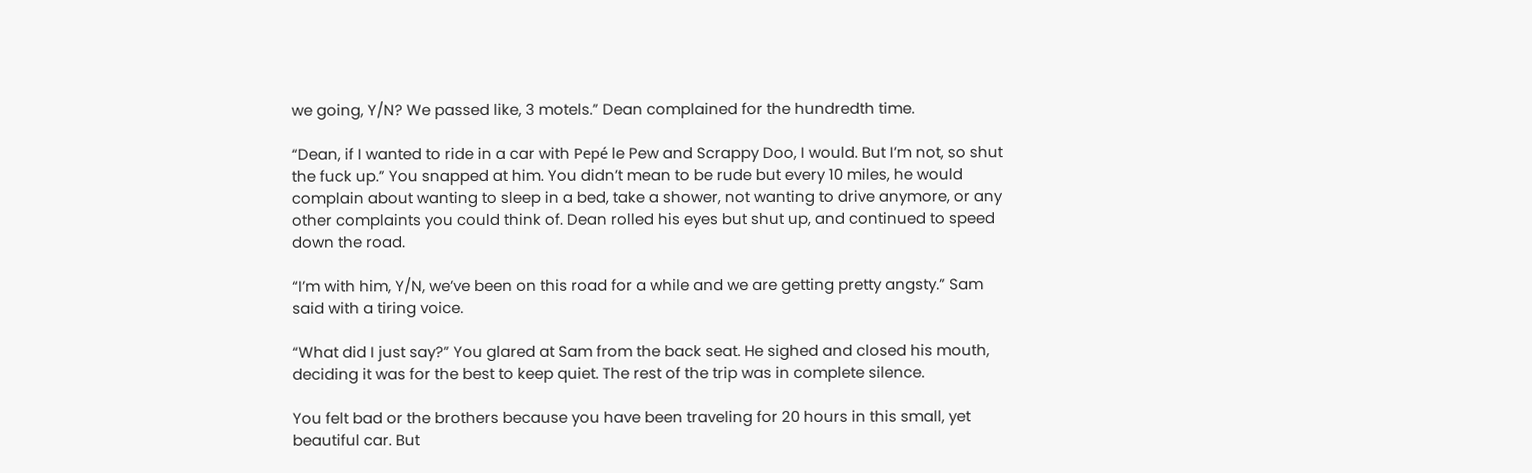we going, Y/N? We passed like, 3 motels.” Dean complained for the hundredth time.

“Dean, if I wanted to ride in a car with Pepé le Pew and Scrappy Doo, I would. But I’m not, so shut the fuck up.” You snapped at him. You didn’t mean to be rude but every 10 miles, he would complain about wanting to sleep in a bed, take a shower, not wanting to drive anymore, or any other complaints you could think of. Dean rolled his eyes but shut up, and continued to speed down the road.

“I’m with him, Y/N, we’ve been on this road for a while and we are getting pretty angsty.” Sam said with a tiring voice.

“What did I just say?” You glared at Sam from the back seat. He sighed and closed his mouth, deciding it was for the best to keep quiet. The rest of the trip was in complete silence.

You felt bad or the brothers because you have been traveling for 20 hours in this small, yet beautiful car. But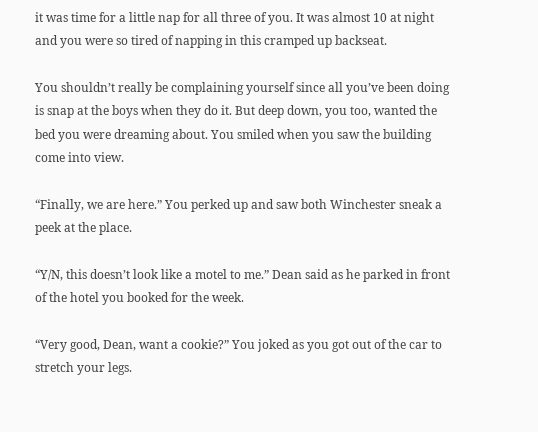it was time for a little nap for all three of you. It was almost 10 at night and you were so tired of napping in this cramped up backseat.

You shouldn’t really be complaining yourself since all you’ve been doing is snap at the boys when they do it. But deep down, you too, wanted the bed you were dreaming about. You smiled when you saw the building come into view.

“Finally, we are here.” You perked up and saw both Winchester sneak a peek at the place.

“Y/N, this doesn’t look like a motel to me.” Dean said as he parked in front of the hotel you booked for the week.

“Very good, Dean, want a cookie?” You joked as you got out of the car to stretch your legs.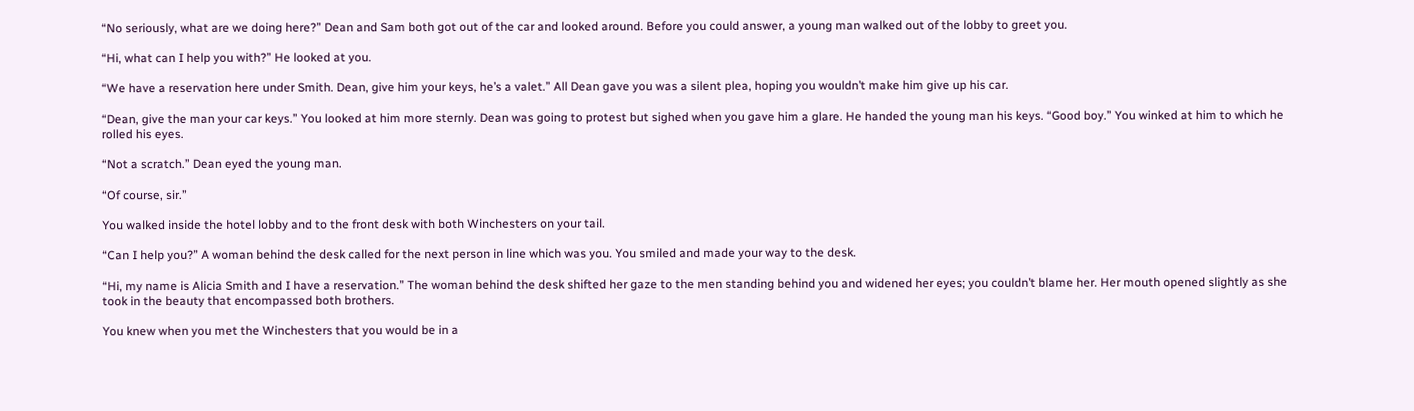“No seriously, what are we doing here?” Dean and Sam both got out of the car and looked around. Before you could answer, a young man walked out of the lobby to greet you.

“Hi, what can I help you with?” He looked at you.

“We have a reservation here under Smith. Dean, give him your keys, he’s a valet.” All Dean gave you was a silent plea, hoping you wouldn’t make him give up his car.

“Dean, give the man your car keys.” You looked at him more sternly. Dean was going to protest but sighed when you gave him a glare. He handed the young man his keys. “Good boy.” You winked at him to which he rolled his eyes.

“Not a scratch.” Dean eyed the young man.

“Of course, sir.”

You walked inside the hotel lobby and to the front desk with both Winchesters on your tail.

“Can I help you?” A woman behind the desk called for the next person in line which was you. You smiled and made your way to the desk.

“Hi, my name is Alicia Smith and I have a reservation.” The woman behind the desk shifted her gaze to the men standing behind you and widened her eyes; you couldn’t blame her. Her mouth opened slightly as she took in the beauty that encompassed both brothers.

You knew when you met the Winchesters that you would be in a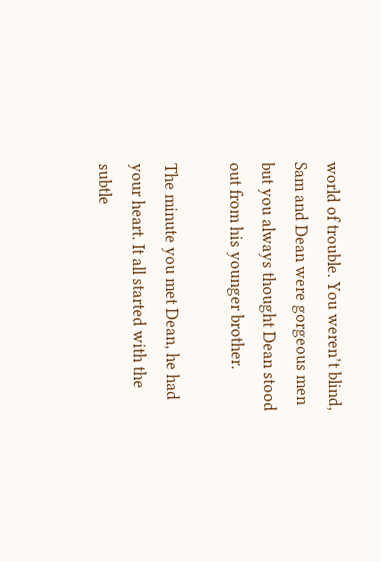world of trouble. You weren’t blind, Sam and Dean were gorgeous men but you always thought Dean stood out from his younger brother.

The minute you met Dean, he had your heart. It all started with the subtle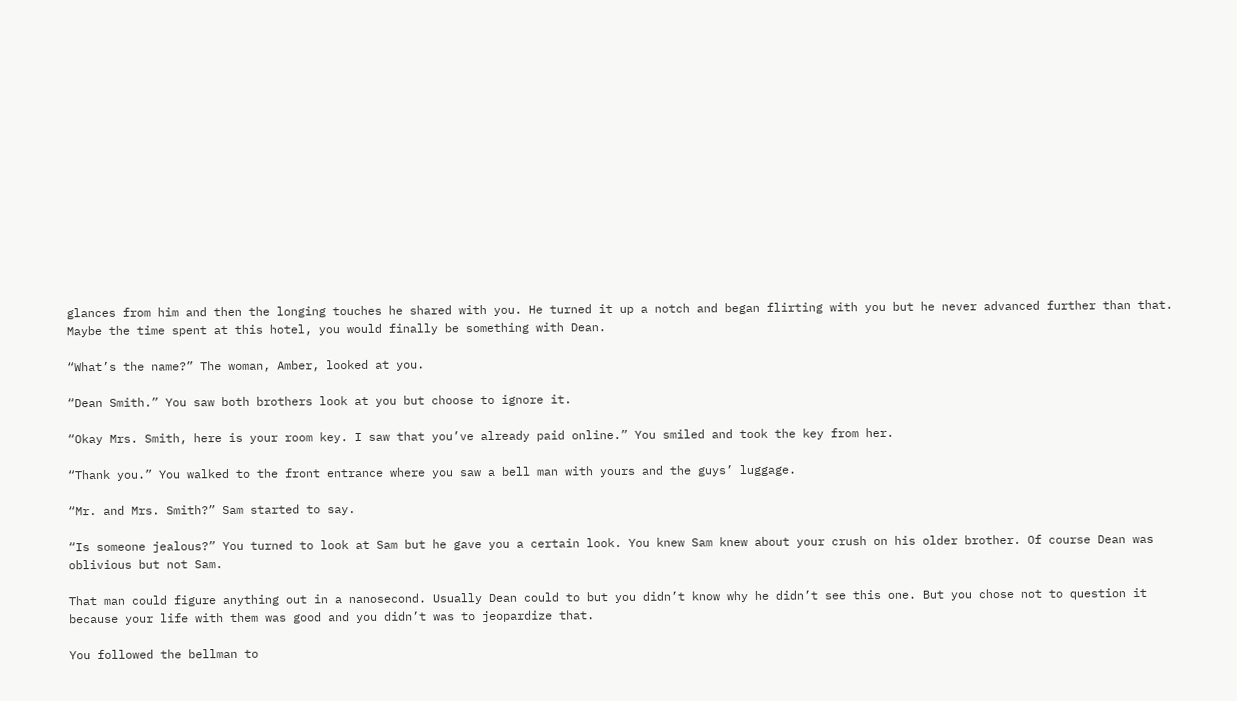glances from him and then the longing touches he shared with you. He turned it up a notch and began flirting with you but he never advanced further than that. Maybe the time spent at this hotel, you would finally be something with Dean.

“What’s the name?” The woman, Amber, looked at you.

“Dean Smith.” You saw both brothers look at you but choose to ignore it.

“Okay Mrs. Smith, here is your room key. I saw that you’ve already paid online.” You smiled and took the key from her.

“Thank you.” You walked to the front entrance where you saw a bell man with yours and the guys’ luggage.

“Mr. and Mrs. Smith?” Sam started to say.

“Is someone jealous?” You turned to look at Sam but he gave you a certain look. You knew Sam knew about your crush on his older brother. Of course Dean was oblivious but not Sam.

That man could figure anything out in a nanosecond. Usually Dean could to but you didn’t know why he didn’t see this one. But you chose not to question it because your life with them was good and you didn’t was to jeopardize that.

You followed the bellman to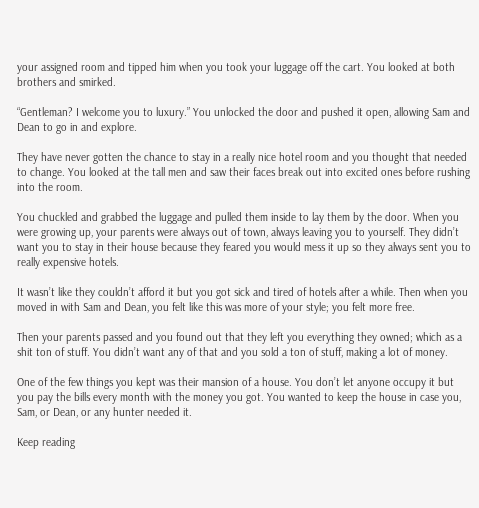your assigned room and tipped him when you took your luggage off the cart. You looked at both brothers and smirked.

“Gentleman? I welcome you to luxury.” You unlocked the door and pushed it open, allowing Sam and Dean to go in and explore.

They have never gotten the chance to stay in a really nice hotel room and you thought that needed to change. You looked at the tall men and saw their faces break out into excited ones before rushing into the room.

You chuckled and grabbed the luggage and pulled them inside to lay them by the door. When you were growing up, your parents were always out of town, always leaving you to yourself. They didn’t want you to stay in their house because they feared you would mess it up so they always sent you to really expensive hotels.

It wasn’t like they couldn’t afford it but you got sick and tired of hotels after a while. Then when you moved in with Sam and Dean, you felt like this was more of your style; you felt more free.

Then your parents passed and you found out that they left you everything they owned; which as a shit ton of stuff. You didn’t want any of that and you sold a ton of stuff, making a lot of money.

One of the few things you kept was their mansion of a house. You don’t let anyone occupy it but you pay the bills every month with the money you got. You wanted to keep the house in case you, Sam, or Dean, or any hunter needed it.

Keep reading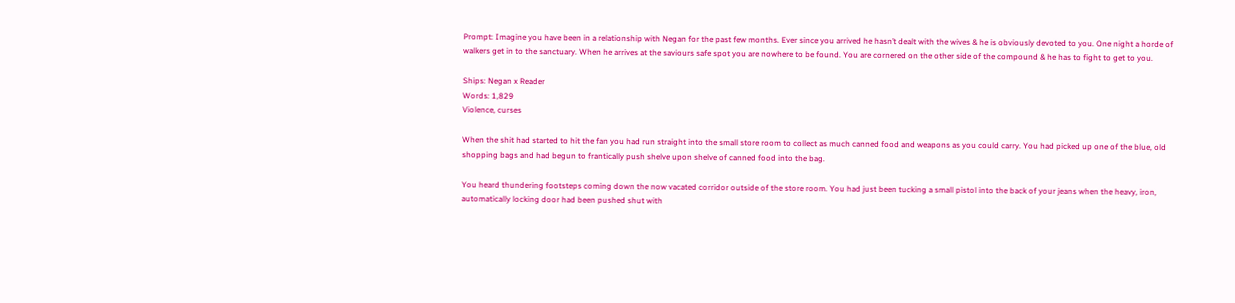Prompt: Imagine you have been in a relationship with Negan for the past few months. Ever since you arrived he hasn’t dealt with the wives & he is obviously devoted to you. One night a horde of walkers get in to the sanctuary. When he arrives at the saviours safe spot you are nowhere to be found. You are cornered on the other side of the compound & he has to fight to get to you.

Ships: Negan x Reader
Words: 1,829
Violence, curses

When the shit had started to hit the fan you had run straight into the small store room to collect as much canned food and weapons as you could carry. You had picked up one of the blue, old shopping bags and had begun to frantically push shelve upon shelve of canned food into the bag.

You heard thundering footsteps coming down the now vacated corridor outside of the store room. You had just been tucking a small pistol into the back of your jeans when the heavy, iron, automatically locking door had been pushed shut with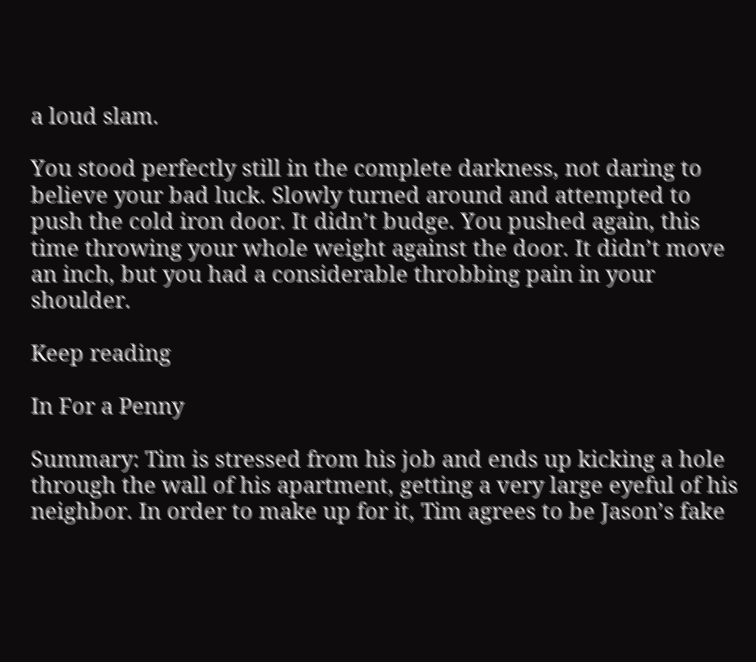a loud slam.

You stood perfectly still in the complete darkness, not daring to believe your bad luck. Slowly turned around and attempted to push the cold iron door. It didn’t budge. You pushed again, this time throwing your whole weight against the door. It didn’t move an inch, but you had a considerable throbbing pain in your shoulder.

Keep reading

In For a Penny

Summary: Tim is stressed from his job and ends up kicking a hole through the wall of his apartment, getting a very large eyeful of his neighbor. In order to make up for it, Tim agrees to be Jason’s fake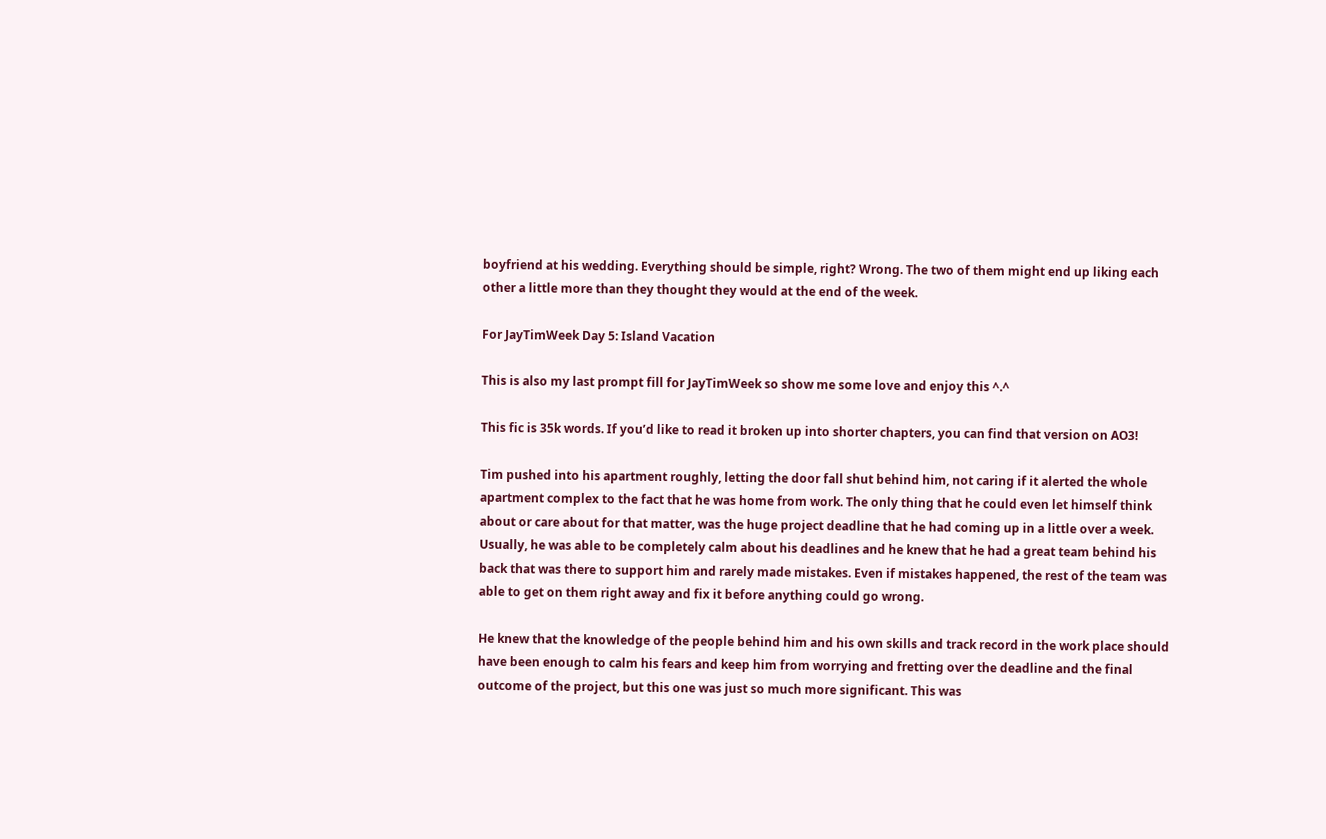boyfriend at his wedding. Everything should be simple, right? Wrong. The two of them might end up liking each other a little more than they thought they would at the end of the week.

For JayTimWeek Day 5: Island Vacation

This is also my last prompt fill for JayTimWeek so show me some love and enjoy this ^.^

This fic is 35k words. If you’d like to read it broken up into shorter chapters, you can find that version on AO3!

Tim pushed into his apartment roughly, letting the door fall shut behind him, not caring if it alerted the whole apartment complex to the fact that he was home from work. The only thing that he could even let himself think about or care about for that matter, was the huge project deadline that he had coming up in a little over a week. Usually, he was able to be completely calm about his deadlines and he knew that he had a great team behind his back that was there to support him and rarely made mistakes. Even if mistakes happened, the rest of the team was able to get on them right away and fix it before anything could go wrong.

He knew that the knowledge of the people behind him and his own skills and track record in the work place should have been enough to calm his fears and keep him from worrying and fretting over the deadline and the final outcome of the project, but this one was just so much more significant. This was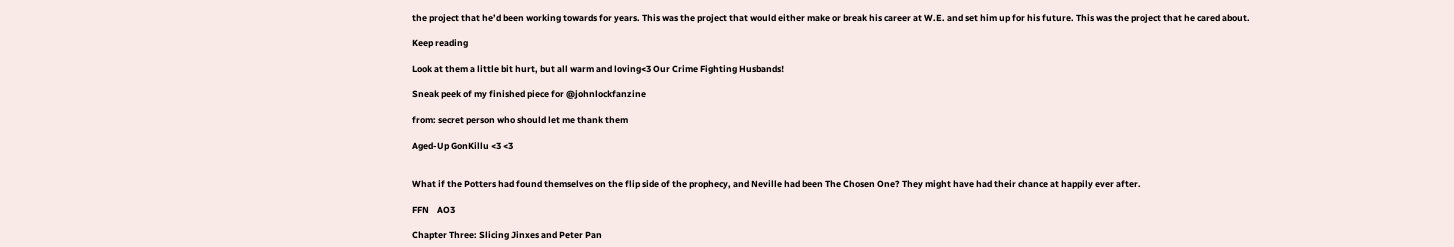the project that he’d been working towards for years. This was the project that would either make or break his career at W.E. and set him up for his future. This was the project that he cared about.

Keep reading

Look at them a little bit hurt, but all warm and loving<3 Our Crime Fighting Husbands!

Sneak peek of my finished piece for @johnlockfanzine

from: secret person who should let me thank them

Aged-Up GonKillu <3 <3


What if the Potters had found themselves on the flip side of the prophecy, and Neville had been The Chosen One? They might have had their chance at happily ever after.

FFN    AO3

Chapter Three: Slicing Jinxes and Peter Pan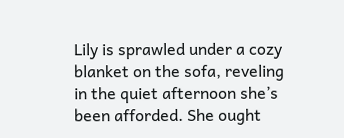Lily is sprawled under a cozy blanket on the sofa, reveling in the quiet afternoon she’s been afforded. She ought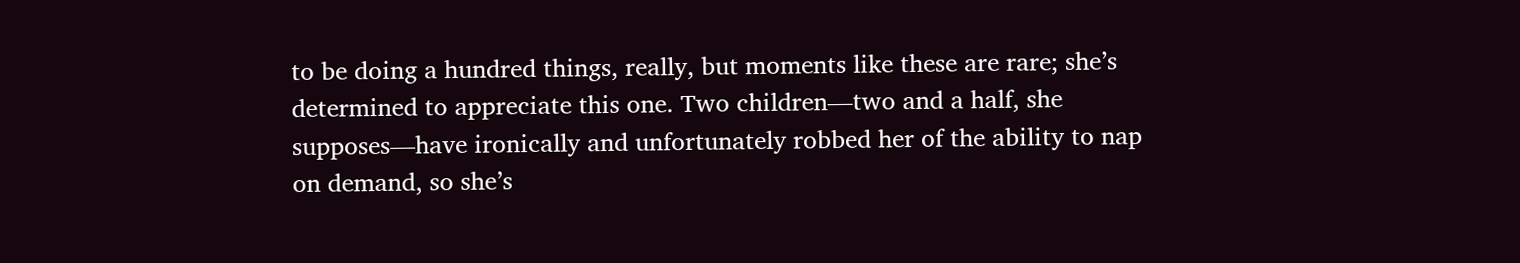to be doing a hundred things, really, but moments like these are rare; she’s determined to appreciate this one. Two children—two and a half, she supposes—have ironically and unfortunately robbed her of the ability to nap on demand, so she’s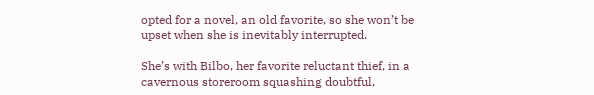opted for a novel, an old favorite, so she won’t be upset when she is inevitably interrupted.

She’s with Bilbo, her favorite reluctant thief, in a cavernous storeroom squashing doubtful,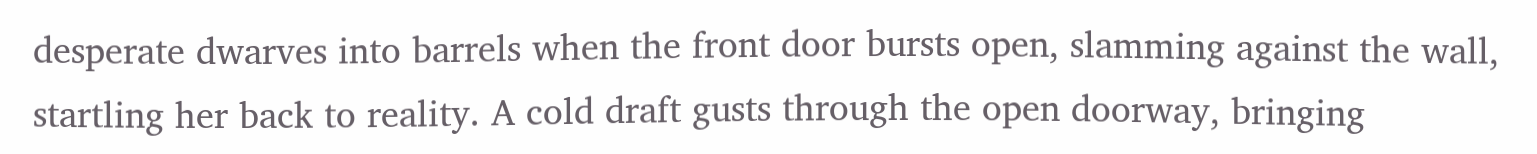desperate dwarves into barrels when the front door bursts open, slamming against the wall, startling her back to reality. A cold draft gusts through the open doorway, bringing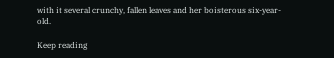with it several crunchy, fallen leaves and her boisterous six-year-old.

Keep reading